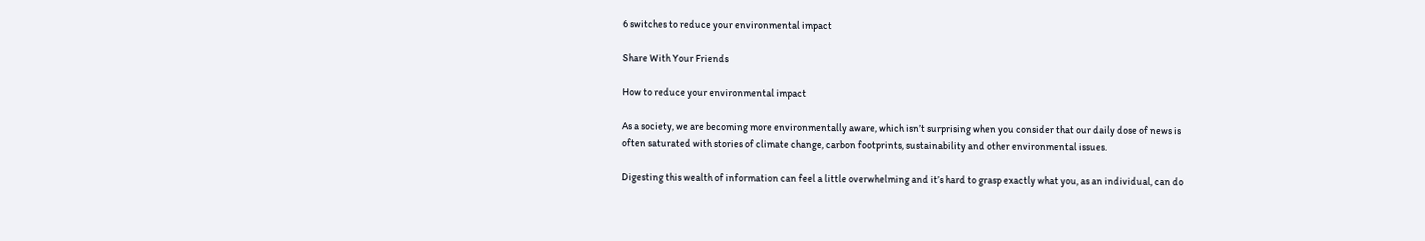6 switches to reduce your environmental impact

Share With Your Friends

How to reduce your environmental impact

As a society, we are becoming more environmentally aware, which isn’t surprising when you consider that our daily dose of news is often saturated with stories of climate change, carbon footprints, sustainability and other environmental issues.

Digesting this wealth of information can feel a little overwhelming and it’s hard to grasp exactly what you, as an individual, can do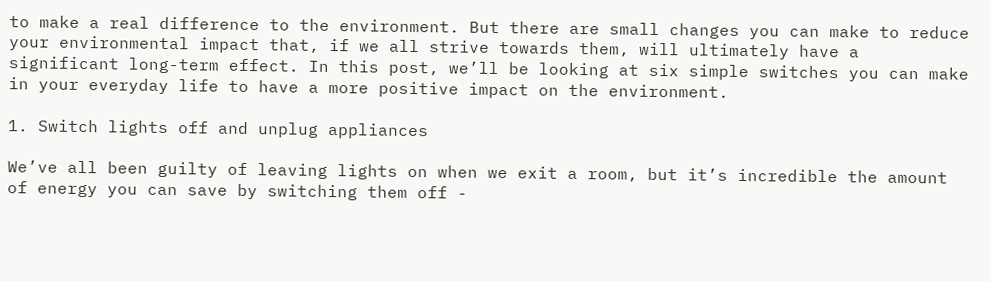to make a real difference to the environment. But there are small changes you can make to reduce your environmental impact that, if we all strive towards them, will ultimately have a significant long-term effect. In this post, we’ll be looking at six simple switches you can make in your everyday life to have a more positive impact on the environment.

1. Switch lights off and unplug appliances

We’ve all been guilty of leaving lights on when we exit a room, but it’s incredible the amount of energy you can save by switching them off -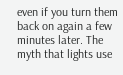even if you turn them back on again a few minutes later. The myth that lights use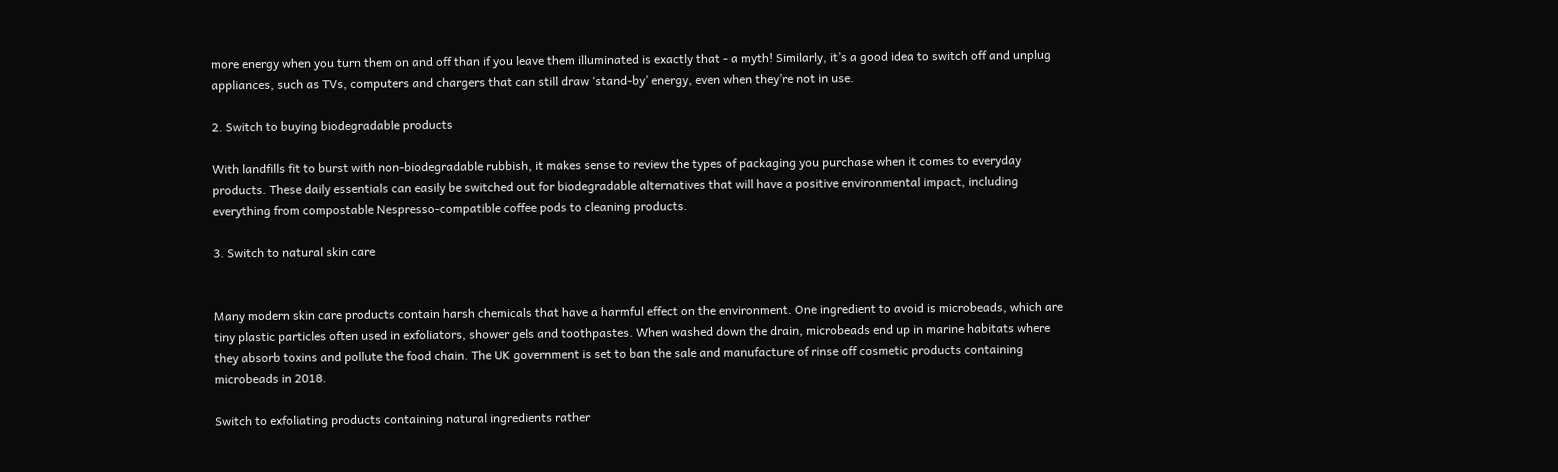more energy when you turn them on and off than if you leave them illuminated is exactly that - a myth! Similarly, it’s a good idea to switch off and unplug appliances, such as TVs, computers and chargers that can still draw ‘stand-by’ energy, even when they’re not in use.

2. Switch to buying biodegradable products

With landfills fit to burst with non-biodegradable rubbish, it makes sense to review the types of packaging you purchase when it comes to everyday products. These daily essentials can easily be switched out for biodegradable alternatives that will have a positive environmental impact, including everything from compostable Nespresso-compatible coffee pods to cleaning products.

3. Switch to natural skin care


Many modern skin care products contain harsh chemicals that have a harmful effect on the environment. One ingredient to avoid is microbeads, which are tiny plastic particles often used in exfoliators, shower gels and toothpastes. When washed down the drain, microbeads end up in marine habitats where they absorb toxins and pollute the food chain. The UK government is set to ban the sale and manufacture of rinse off cosmetic products containing microbeads in 2018.

Switch to exfoliating products containing natural ingredients rather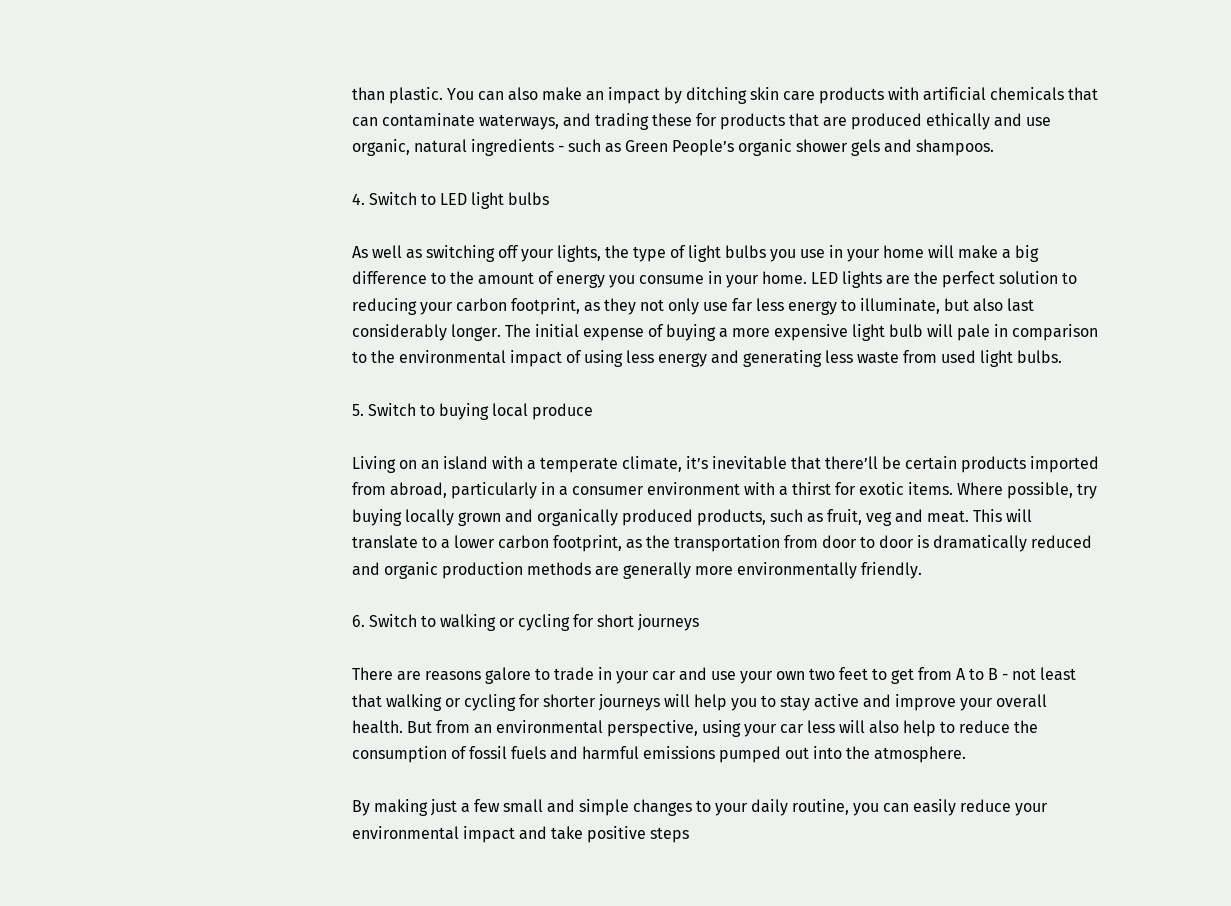than plastic. You can also make an impact by ditching skin care products with artificial chemicals that can contaminate waterways, and trading these for products that are produced ethically and use organic, natural ingredients - such as Green People’s organic shower gels and shampoos.

4. Switch to LED light bulbs

As well as switching off your lights, the type of light bulbs you use in your home will make a big difference to the amount of energy you consume in your home. LED lights are the perfect solution to reducing your carbon footprint, as they not only use far less energy to illuminate, but also last considerably longer. The initial expense of buying a more expensive light bulb will pale in comparison to the environmental impact of using less energy and generating less waste from used light bulbs.

5. Switch to buying local produce

Living on an island with a temperate climate, it’s inevitable that there’ll be certain products imported from abroad, particularly in a consumer environment with a thirst for exotic items. Where possible, try buying locally grown and organically produced products, such as fruit, veg and meat. This will translate to a lower carbon footprint, as the transportation from door to door is dramatically reduced and organic production methods are generally more environmentally friendly.

6. Switch to walking or cycling for short journeys

There are reasons galore to trade in your car and use your own two feet to get from A to B - not least that walking or cycling for shorter journeys will help you to stay active and improve your overall health. But from an environmental perspective, using your car less will also help to reduce the consumption of fossil fuels and harmful emissions pumped out into the atmosphere.

By making just a few small and simple changes to your daily routine, you can easily reduce your environmental impact and take positive steps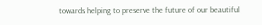towards helping to preserve the future of our beautiful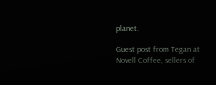planet.

Guest post from Tegan at Novell Coffee, sellers of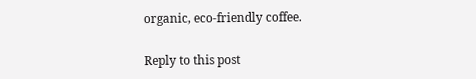organic, eco-friendly coffee.

Reply to this post